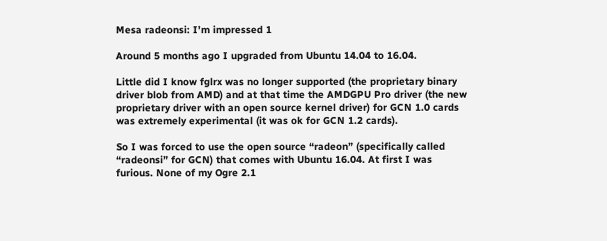Mesa radeonsi: I’m impressed 1

Around 5 months ago I upgraded from Ubuntu 14.04 to 16.04.

Little did I know fglrx was no longer supported (the proprietary binary driver blob from AMD) and at that time the AMDGPU Pro driver (the new proprietary driver with an open source kernel driver) for GCN 1.0 cards was extremely experimental (it was ok for GCN 1.2 cards).

So I was forced to use the open source “radeon” (specifically called “radeonsi” for GCN) that comes with Ubuntu 16.04. At first I was furious. None of my Ogre 2.1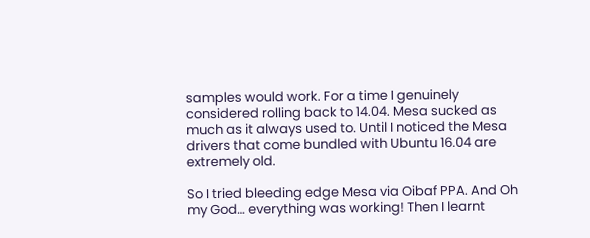samples would work. For a time I genuinely considered rolling back to 14.04. Mesa sucked as much as it always used to. Until I noticed the Mesa drivers that come bundled with Ubuntu 16.04 are extremely old.

So I tried bleeding edge Mesa via Oibaf PPA. And Oh my God… everything was working! Then I learnt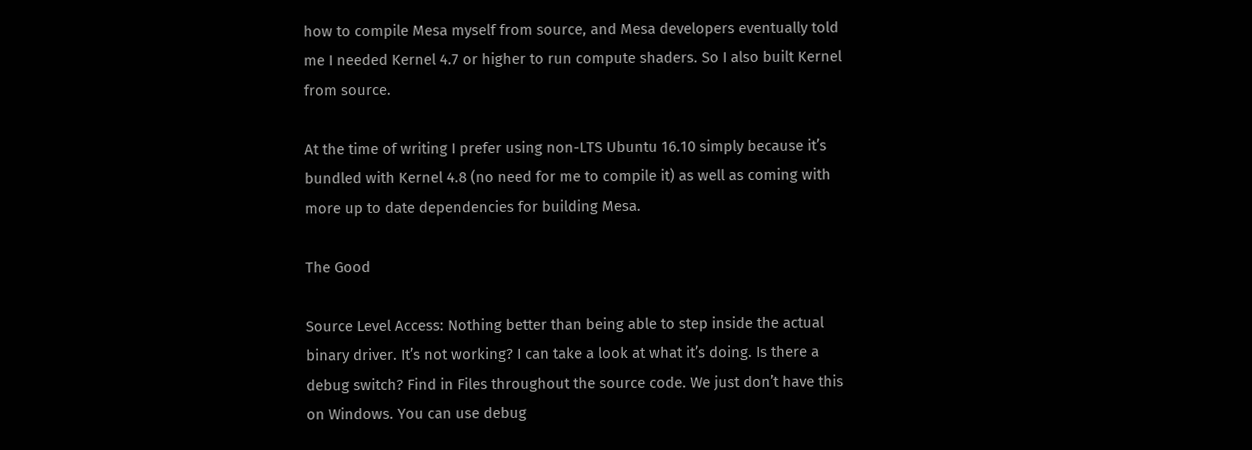how to compile Mesa myself from source, and Mesa developers eventually told me I needed Kernel 4.7 or higher to run compute shaders. So I also built Kernel from source.

At the time of writing I prefer using non-LTS Ubuntu 16.10 simply because it’s bundled with Kernel 4.8 (no need for me to compile it) as well as coming with more up to date dependencies for building Mesa.

The Good

Source Level Access: Nothing better than being able to step inside the actual binary driver. It’s not working? I can take a look at what it’s doing. Is there a debug switch? Find in Files throughout the source code. We just don’t have this on Windows. You can use debug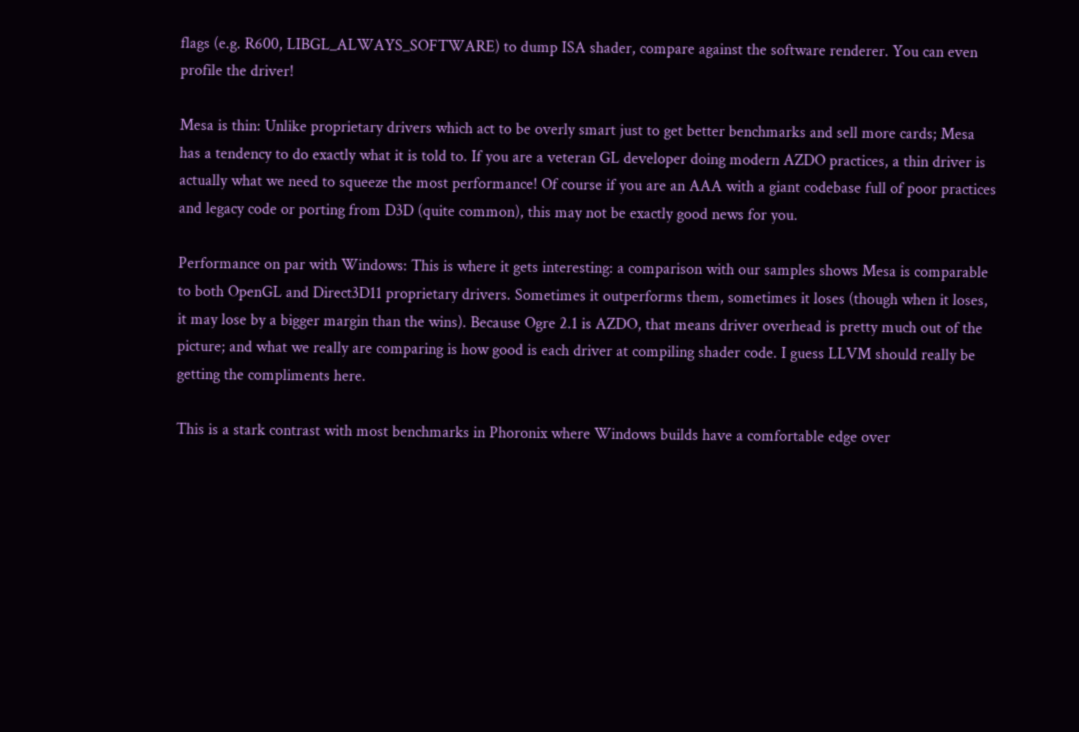flags (e.g. R600, LIBGL_ALWAYS_SOFTWARE) to dump ISA shader, compare against the software renderer. You can even profile the driver!

Mesa is thin: Unlike proprietary drivers which act to be overly smart just to get better benchmarks and sell more cards; Mesa has a tendency to do exactly what it is told to. If you are a veteran GL developer doing modern AZDO practices, a thin driver is actually what we need to squeeze the most performance! Of course if you are an AAA with a giant codebase full of poor practices and legacy code or porting from D3D (quite common), this may not be exactly good news for you.

Performance on par with Windows: This is where it gets interesting: a comparison with our samples shows Mesa is comparable to both OpenGL and Direct3D11 proprietary drivers. Sometimes it outperforms them, sometimes it loses (though when it loses, it may lose by a bigger margin than the wins). Because Ogre 2.1 is AZDO, that means driver overhead is pretty much out of the picture; and what we really are comparing is how good is each driver at compiling shader code. I guess LLVM should really be getting the compliments here.

This is a stark contrast with most benchmarks in Phoronix where Windows builds have a comfortable edge over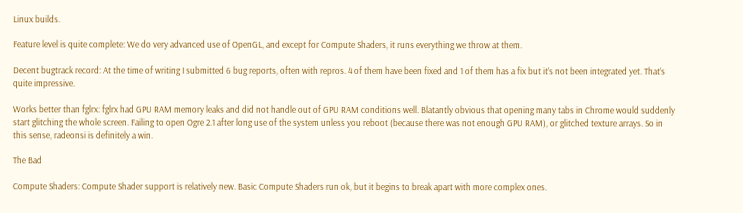Linux builds.

Feature level is quite complete: We do very advanced use of OpenGL, and except for Compute Shaders, it runs everything we throw at them.

Decent bugtrack record: At the time of writing I submitted 6 bug reports, often with repros. 4 of them have been fixed and 1 of them has a fix but it’s not been integrated yet. That’s quite impressive.

Works better than fglrx: fglrx had GPU RAM memory leaks and did not handle out of GPU RAM conditions well. Blatantly obvious that opening many tabs in Chrome would suddenly start glitching the whole screen. Failing to open Ogre 2.1 after long use of the system unless you reboot (because there was not enough GPU RAM), or glitched texture arrays. So in this sense, radeonsi is definitely a win.

The Bad

Compute Shaders: Compute Shader support is relatively new. Basic Compute Shaders run ok, but it begins to break apart with more complex ones.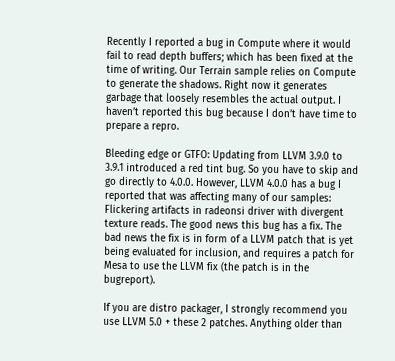Recently I reported a bug in Compute where it would fail to read depth buffers; which has been fixed at the time of writing. Our Terrain sample relies on Compute to generate the shadows. Right now it generates garbage that loosely resembles the actual output. I haven’t reported this bug because I don’t have time to prepare a repro.

Bleeding edge or GTFO: Updating from LLVM 3.9.0 to 3.9.1 introduced a red tint bug. So you have to skip and go directly to 4.0.0. However, LLVM 4.0.0 has a bug I reported that was affecting many of our samples: Flickering artifacts in radeonsi driver with divergent texture reads. The good news this bug has a fix. The bad news the fix is in form of a LLVM patch that is yet being evaluated for inclusion, and requires a patch for Mesa to use the LLVM fix (the patch is in the bugreport).

If you are distro packager, I strongly recommend you use LLVM 5.0 + these 2 patches. Anything older than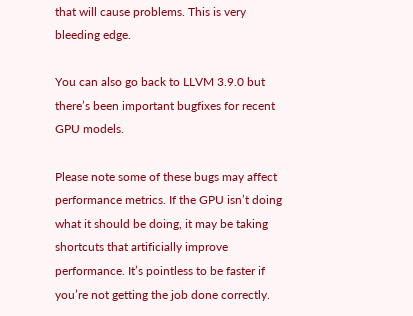that will cause problems. This is very bleeding edge.

You can also go back to LLVM 3.9.0 but there’s been important bugfixes for recent GPU models.

Please note some of these bugs may affect performance metrics. If the GPU isn’t doing what it should be doing, it may be taking shortcuts that artificially improve performance. It’s pointless to be faster if you’re not getting the job done correctly.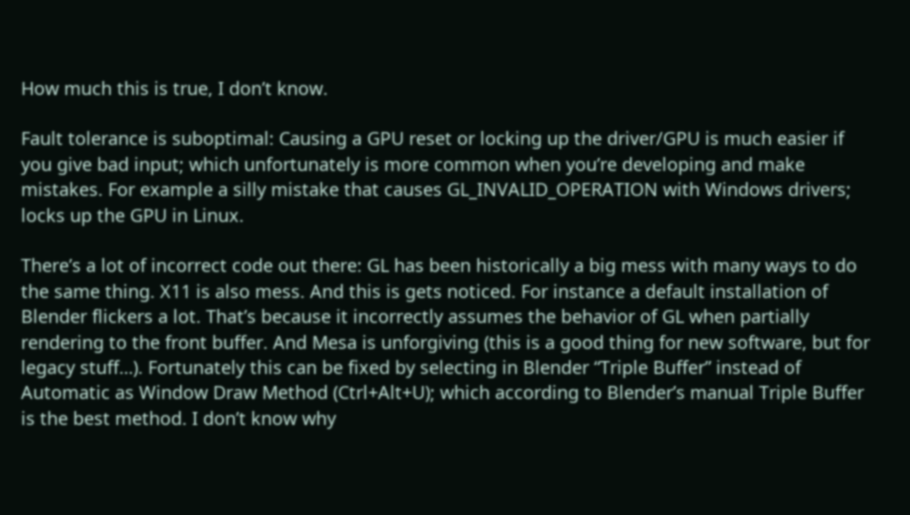How much this is true, I don’t know.

Fault tolerance is suboptimal: Causing a GPU reset or locking up the driver/GPU is much easier if you give bad input; which unfortunately is more common when you’re developing and make mistakes. For example a silly mistake that causes GL_INVALID_OPERATION with Windows drivers; locks up the GPU in Linux.

There’s a lot of incorrect code out there: GL has been historically a big mess with many ways to do the same thing. X11 is also mess. And this is gets noticed. For instance a default installation of Blender flickers a lot. That’s because it incorrectly assumes the behavior of GL when partially rendering to the front buffer. And Mesa is unforgiving (this is a good thing for new software, but for legacy stuff…). Fortunately this can be fixed by selecting in Blender “Triple Buffer” instead of Automatic as Window Draw Method (Ctrl+Alt+U); which according to Blender’s manual Triple Buffer is the best method. I don’t know why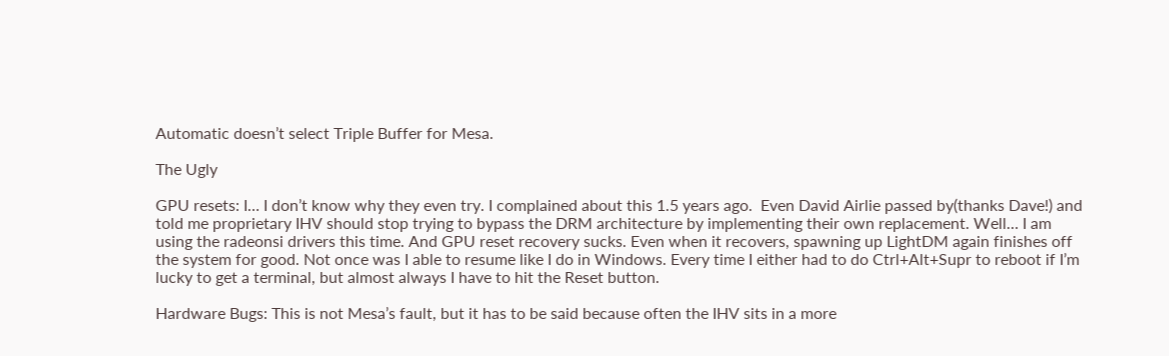Automatic doesn’t select Triple Buffer for Mesa.

The Ugly

GPU resets: I… I don’t know why they even try. I complained about this 1.5 years ago.  Even David Airlie passed by(thanks Dave!) and told me proprietary IHV should stop trying to bypass the DRM architecture by implementing their own replacement. Well… I am using the radeonsi drivers this time. And GPU reset recovery sucks. Even when it recovers, spawning up LightDM again finishes off the system for good. Not once was I able to resume like I do in Windows. Every time I either had to do Ctrl+Alt+Supr to reboot if I’m lucky to get a terminal, but almost always I have to hit the Reset button.

Hardware Bugs: This is not Mesa’s fault, but it has to be said because often the IHV sits in a more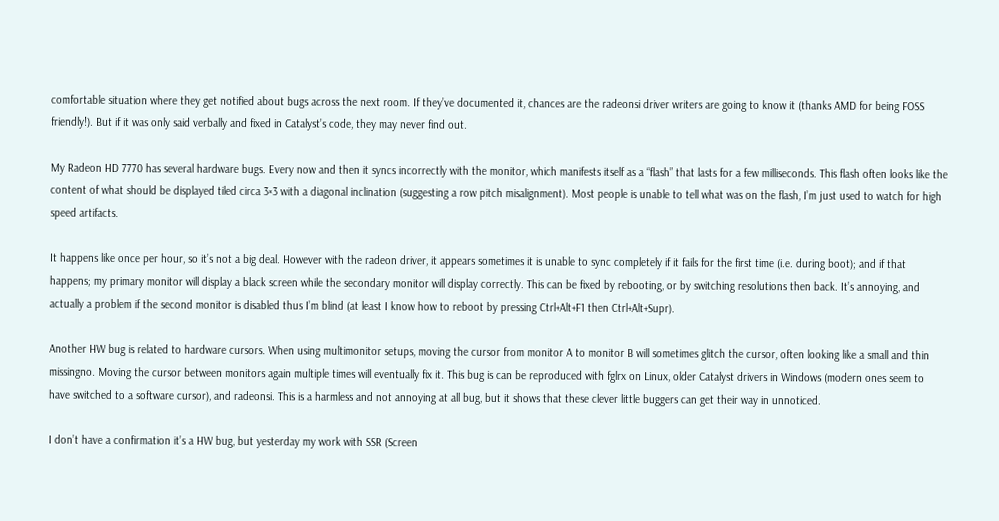comfortable situation where they get notified about bugs across the next room. If they’ve documented it, chances are the radeonsi driver writers are going to know it (thanks AMD for being FOSS friendly!). But if it was only said verbally and fixed in Catalyst’s code, they may never find out.

My Radeon HD 7770 has several hardware bugs. Every now and then it syncs incorrectly with the monitor, which manifests itself as a “flash” that lasts for a few milliseconds. This flash often looks like the content of what should be displayed tiled circa 3×3 with a diagonal inclination (suggesting a row pitch misalignment). Most people is unable to tell what was on the flash, I’m just used to watch for high speed artifacts.

It happens like once per hour, so it’s not a big deal. However with the radeon driver, it appears sometimes it is unable to sync completely if it fails for the first time (i.e. during boot); and if that happens; my primary monitor will display a black screen while the secondary monitor will display correctly. This can be fixed by rebooting, or by switching resolutions then back. It’s annoying, and actually a problem if the second monitor is disabled thus I’m blind (at least I know how to reboot by pressing Ctrl+Alt+F1 then Ctrl+Alt+Supr).

Another HW bug is related to hardware cursors. When using multimonitor setups, moving the cursor from monitor A to monitor B will sometimes glitch the cursor, often looking like a small and thin missingno. Moving the cursor between monitors again multiple times will eventually fix it. This bug is can be reproduced with fglrx on Linux, older Catalyst drivers in Windows (modern ones seem to have switched to a software cursor), and radeonsi. This is a harmless and not annoying at all bug, but it shows that these clever little buggers can get their way in unnoticed.

I don’t have a confirmation it’s a HW bug, but yesterday my work with SSR (Screen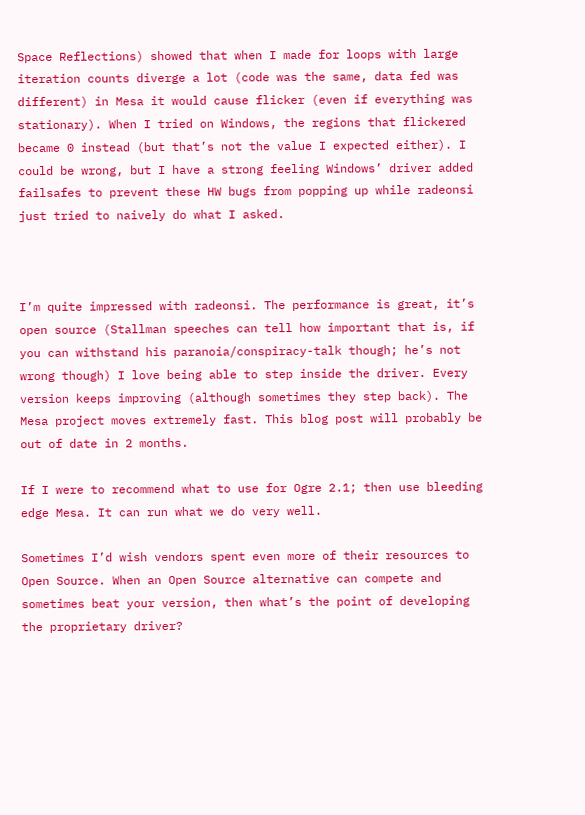Space Reflections) showed that when I made for loops with large iteration counts diverge a lot (code was the same, data fed was different) in Mesa it would cause flicker (even if everything was stationary). When I tried on Windows, the regions that flickered became 0 instead (but that’s not the value I expected either). I could be wrong, but I have a strong feeling Windows’ driver added failsafes to prevent these HW bugs from popping up while radeonsi just tried to naively do what I asked.



I’m quite impressed with radeonsi. The performance is great, it’s open source (Stallman speeches can tell how important that is, if you can withstand his paranoia/conspiracy-talk though; he’s not wrong though) I love being able to step inside the driver. Every version keeps improving (although sometimes they step back). The Mesa project moves extremely fast. This blog post will probably be out of date in 2 months.

If I were to recommend what to use for Ogre 2.1; then use bleeding edge Mesa. It can run what we do very well.

Sometimes I’d wish vendors spent even more of their resources to Open Source. When an Open Source alternative can compete and sometimes beat your version, then what’s the point of developing the proprietary driver?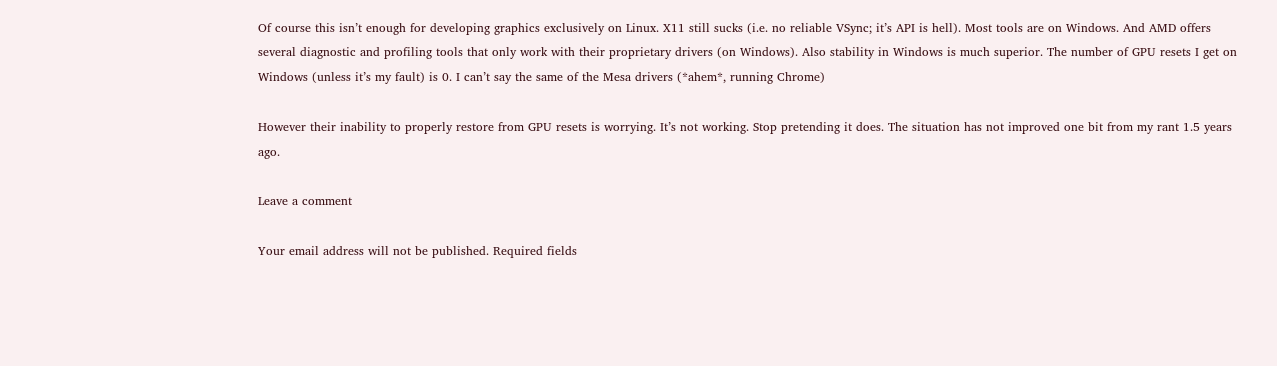Of course this isn’t enough for developing graphics exclusively on Linux. X11 still sucks (i.e. no reliable VSync; it’s API is hell). Most tools are on Windows. And AMD offers several diagnostic and profiling tools that only work with their proprietary drivers (on Windows). Also stability in Windows is much superior. The number of GPU resets I get on Windows (unless it’s my fault) is 0. I can’t say the same of the Mesa drivers (*ahem*, running Chrome)

However their inability to properly restore from GPU resets is worrying. It’s not working. Stop pretending it does. The situation has not improved one bit from my rant 1.5 years ago.

Leave a comment

Your email address will not be published. Required fields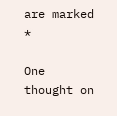are marked *

One thought on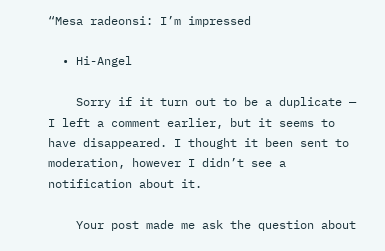“Mesa radeonsi: I’m impressed

  • Hi-Angel

    Sorry if it turn out to be a duplicate — I left a comment earlier, but it seems to have disappeared. I thought it been sent to moderation, however I didn’t see a notification about it.

    Your post made me ask the question about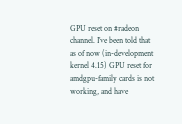GPU reset on #radeon channel. I’ve been told that as of now (in-development kernel 4.15) GPU reset for amdgpu-family cards is not working, and have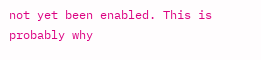not yet been enabled. This is probably why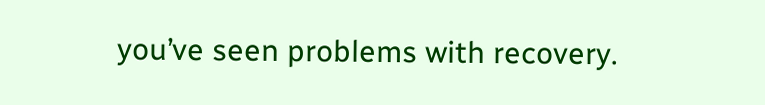you’ve seen problems with recovery.